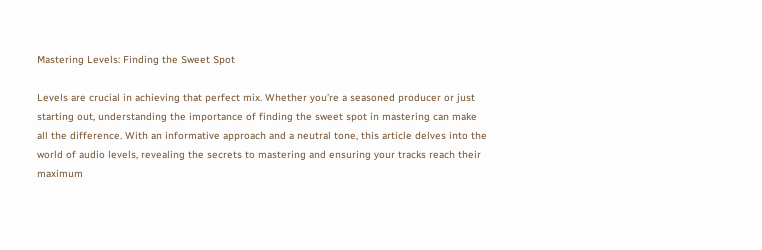Mastering Levels: Finding the Sweet Spot

Levels are crucial in achieving that perfect mix. Whether you’re a seasoned producer or just starting out, understanding the importance of finding the sweet spot in mastering can make all the difference. With an informative approach and a neutral tone, this article delves into the world of audio levels, revealing the secrets to mastering and ensuring your tracks reach their maximum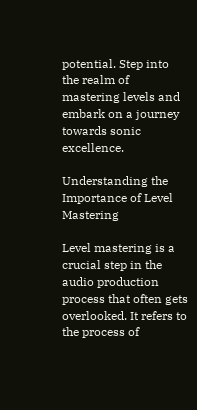potential. Step into the realm of mastering levels and embark on a journey towards sonic excellence.

Understanding the Importance of Level Mastering

Level mastering is a crucial step in the audio production process that often gets overlooked. It refers to the process of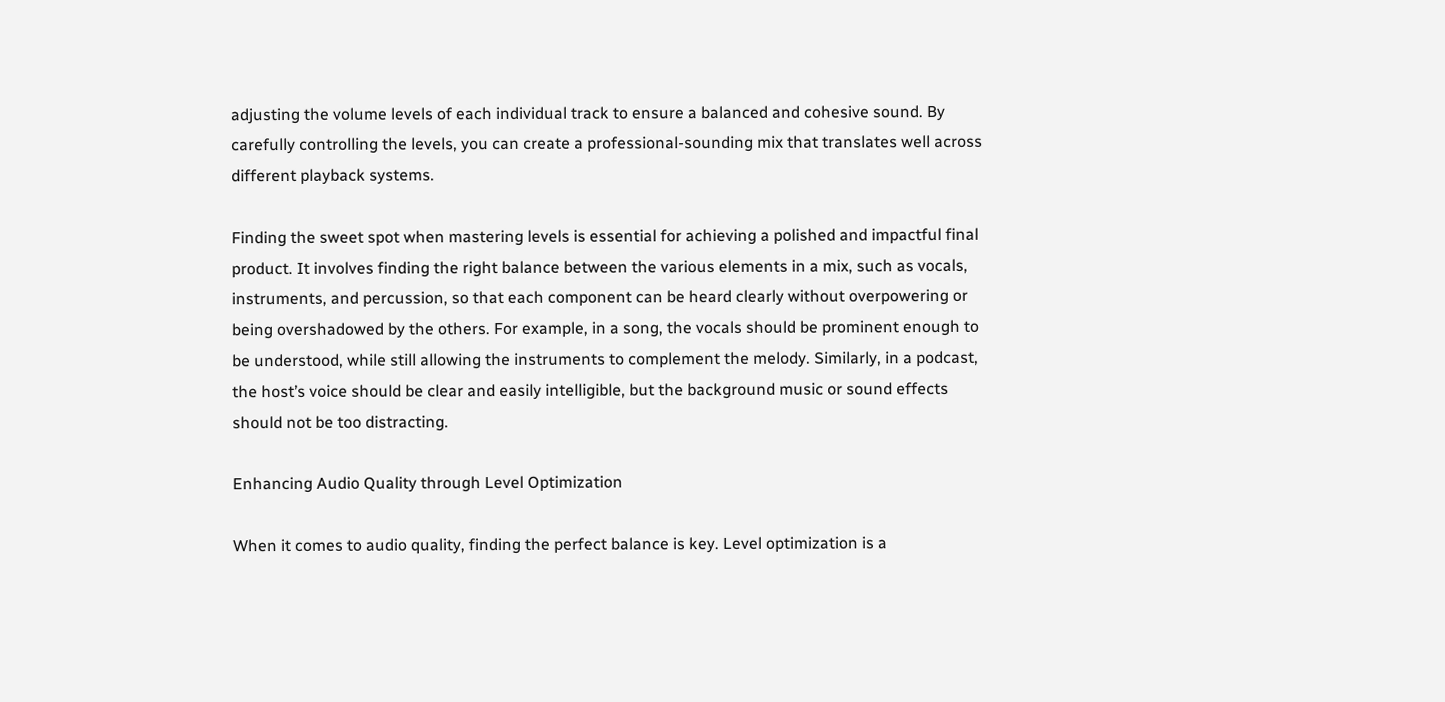adjusting the volume levels of each individual track to ensure a balanced and cohesive sound. By carefully controlling the levels, you can create a professional-sounding mix that translates well across different playback systems.

Finding the sweet spot when mastering levels is essential for achieving a polished and impactful final product. It involves finding the right balance between the various elements in a mix, such as vocals, instruments, and percussion, so that each component can be heard clearly without overpowering or being overshadowed by the others. For example, in a song, the vocals should be prominent enough to be understood, while still allowing the instruments to complement the melody. Similarly, in a podcast, the host’s voice should be clear and easily intelligible, but the background music or sound effects should not be too distracting.

Enhancing Audio Quality through Level Optimization

When it comes to audio quality, finding the perfect balance is key. Level optimization is a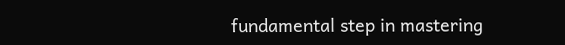fundamental step in mastering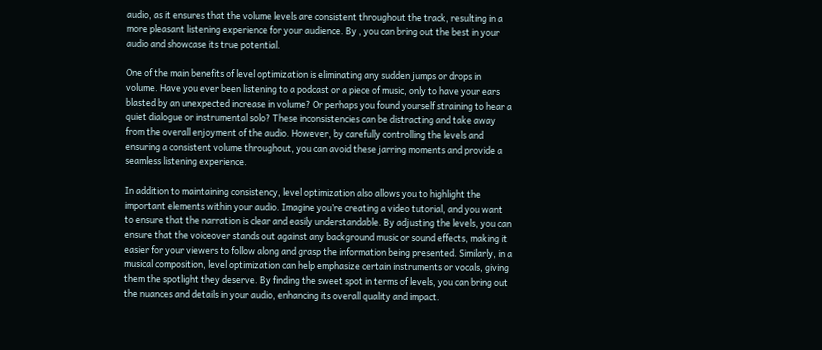audio, as it ensures that the volume levels are consistent throughout the track, resulting in a more pleasant listening experience for your audience. By , you can bring out the best in your audio and showcase its true potential.

One of the main benefits of level optimization is eliminating any sudden jumps or drops in volume. Have you ever been listening to a podcast or a piece of music, only to have your ears blasted by an unexpected increase in volume? Or perhaps you found yourself straining to hear a quiet dialogue or instrumental solo? These inconsistencies can be distracting and take away from the overall enjoyment of the audio. However, by carefully controlling the levels and ensuring a consistent volume throughout, you can avoid these jarring moments and provide a seamless listening experience.

In addition to maintaining consistency, level optimization also allows you to highlight the important elements within your audio. Imagine you’re creating a video tutorial, and you want to ensure that the narration is clear and easily understandable. By adjusting the levels, you can ensure that the voiceover stands out against any background music or sound effects, making it easier for your viewers to follow along and grasp the information being presented. Similarly, in a musical composition, level optimization can help emphasize certain instruments or vocals, giving them the spotlight they deserve. By finding the sweet spot in terms of levels, you can bring out the nuances and details in your audio, enhancing its overall quality and impact.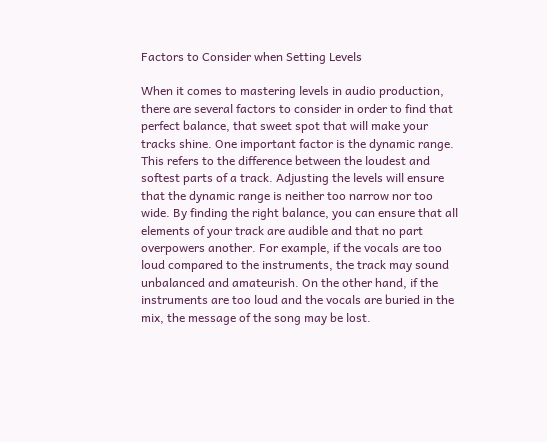Factors to Consider when Setting Levels

When it comes to mastering levels in audio production, there are several factors to consider in order to find that perfect balance, that sweet spot that will make your tracks shine. One important factor is the dynamic range. This refers to the difference between the loudest and softest parts of a track. Adjusting the levels will ensure that the dynamic range is neither too narrow nor too wide. By finding the right balance, you can ensure that all elements of your track are audible and that no part overpowers another. For example, if the vocals are too loud compared to the instruments, the track may sound unbalanced and amateurish. On the other hand, if the instruments are too loud and the vocals are buried in the mix, the message of the song may be lost.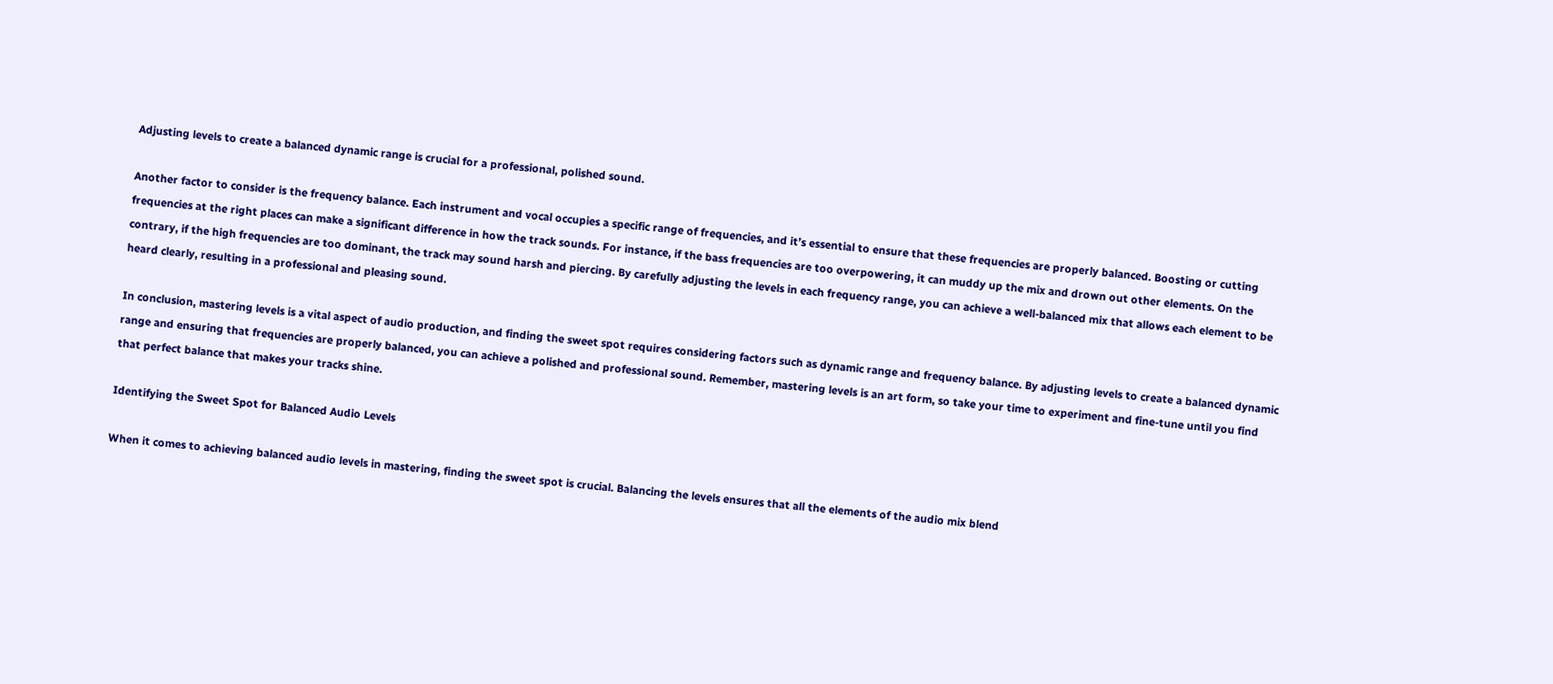Adjusting levels to create a balanced dynamic range is crucial for a professional, polished sound.

Another factor to consider is the frequency balance. Each instrument and vocal occupies a specific range of frequencies, and it’s essential to ensure that these frequencies are properly balanced. Boosting or cutting frequencies at the right places can make a significant difference in how the track sounds. For instance, if the bass frequencies are too overpowering, it can muddy up the mix and drown out other elements. On the contrary, if the high frequencies are too dominant, the track may sound harsh and piercing. By carefully adjusting the levels in each frequency range, you can achieve a well-balanced mix that allows each element to be heard clearly, resulting in a professional and pleasing sound.

In conclusion, mastering levels is a vital aspect of audio production, and finding the sweet spot requires considering factors such as dynamic range and frequency balance. By adjusting levels to create a balanced dynamic range and ensuring that frequencies are properly balanced, you can achieve a polished and professional sound. Remember, mastering levels is an art form, so take your time to experiment and fine-tune until you find that perfect balance that makes your tracks shine.

Identifying the Sweet Spot for Balanced Audio Levels

When it comes to achieving balanced audio levels in mastering, finding the sweet spot is crucial. Balancing the levels ensures that all the elements of the audio mix blend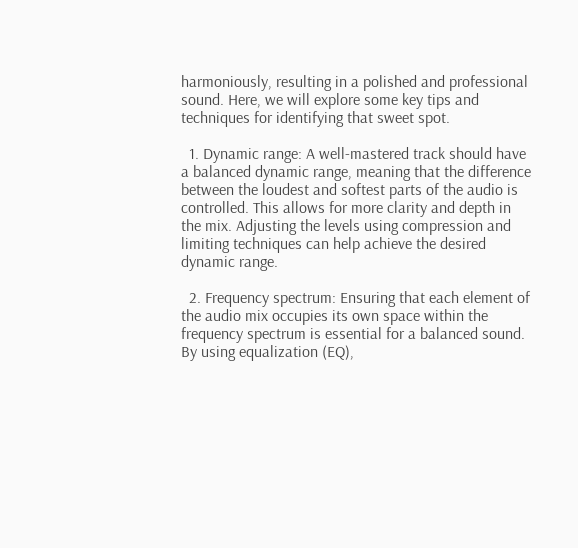harmoniously, resulting in a polished and professional sound. Here, we will explore some key tips and techniques for identifying that sweet spot.

  1. Dynamic range: A well-mastered track should have a balanced dynamic range, meaning that the difference between the loudest and softest parts of the audio is controlled. This allows for more clarity and depth in the mix. Adjusting the levels using compression and limiting techniques can help achieve the desired dynamic range.

  2. Frequency spectrum: Ensuring that each element of the audio mix occupies its own space within the frequency spectrum is essential for a balanced sound. By using equalization (EQ),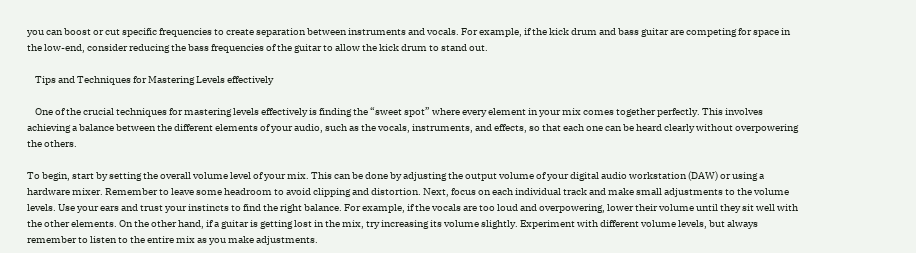you can boost or cut specific frequencies to create separation between instruments and vocals. For example, if the kick drum and bass guitar are competing for space in the low-end, consider reducing the bass frequencies of the guitar to allow the kick drum to stand out.

    Tips and Techniques for Mastering Levels effectively

    One of the crucial techniques for mastering levels effectively is finding the “sweet spot” where every element in your mix comes together perfectly. This involves achieving a balance between the different elements of your audio, such as the vocals, instruments, and effects, so that each one can be heard clearly without overpowering the others.

To begin, start by setting the overall volume level of your mix. This can be done by adjusting the output volume of your digital audio workstation (DAW) or using a hardware mixer. Remember to leave some headroom to avoid clipping and distortion. Next, focus on each individual track and make small adjustments to the volume levels. Use your ears and trust your instincts to find the right balance. For example, if the vocals are too loud and overpowering, lower their volume until they sit well with the other elements. On the other hand, if a guitar is getting lost in the mix, try increasing its volume slightly. Experiment with different volume levels, but always remember to listen to the entire mix as you make adjustments.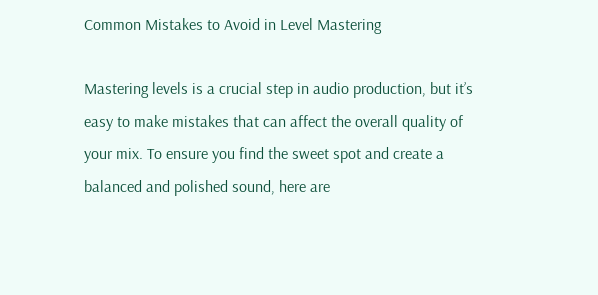Common Mistakes to Avoid in Level Mastering

Mastering levels is a crucial step in audio production, but it’s easy to make mistakes that can affect the overall quality of your mix. To ensure you find the sweet spot and create a balanced and polished sound, here are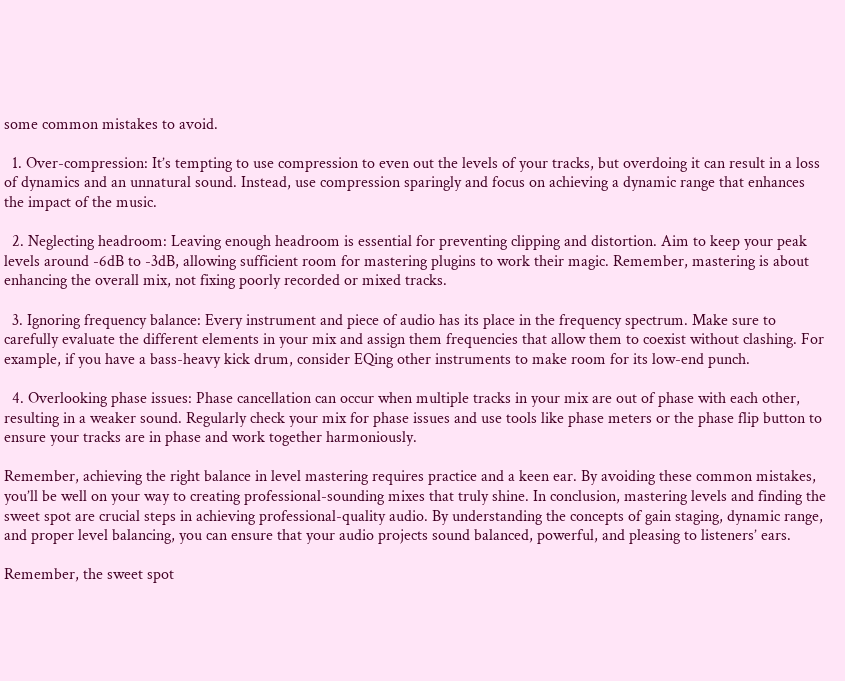some common mistakes to avoid.

  1. Over-compression: It’s tempting to use compression to even out the levels of your tracks, but overdoing it can result in a loss of dynamics and an unnatural sound. Instead, use compression sparingly and focus on achieving a dynamic range that enhances the impact of the music.

  2. Neglecting headroom: Leaving enough headroom is essential for preventing clipping and distortion. Aim to keep your peak levels around -6dB to -3dB, allowing sufficient room for mastering plugins to work their magic. Remember, mastering is about enhancing the overall mix, not fixing poorly recorded or mixed tracks.

  3. Ignoring frequency balance: Every instrument and piece of audio has its place in the frequency spectrum. Make sure to carefully evaluate the different elements in your mix and assign them frequencies that allow them to coexist without clashing. For example, if you have a bass-heavy kick drum, consider EQing other instruments to make room for its low-end punch.

  4. Overlooking phase issues: Phase cancellation can occur when multiple tracks in your mix are out of phase with each other, resulting in a weaker sound. Regularly check your mix for phase issues and use tools like phase meters or the phase flip button to ensure your tracks are in phase and work together harmoniously.

Remember, achieving the right balance in level mastering requires practice and a keen ear. By avoiding these common mistakes, you’ll be well on your way to creating professional-sounding mixes that truly shine. In conclusion, mastering levels and finding the sweet spot are crucial steps in achieving professional-quality audio. By understanding the concepts of gain staging, dynamic range, and proper level balancing, you can ensure that your audio projects sound balanced, powerful, and pleasing to listeners’ ears.

Remember, the sweet spot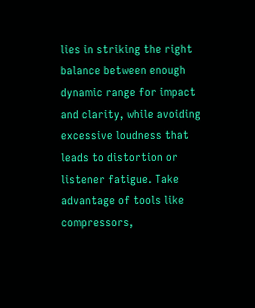lies in striking the right balance between enough dynamic range for impact and clarity, while avoiding excessive loudness that leads to distortion or listener fatigue. Take advantage of tools like compressors,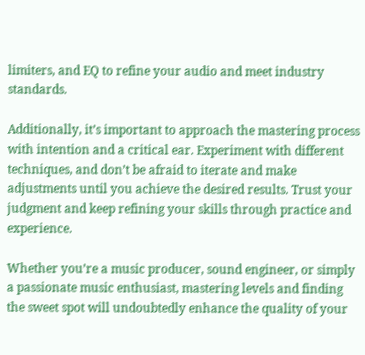limiters, and EQ to refine your audio and meet industry standards.

Additionally, it’s important to approach the mastering process with intention and a critical ear. Experiment with different techniques, and don’t be afraid to iterate and make adjustments until you achieve the desired results. Trust your judgment and keep refining your skills through practice and experience.

Whether you’re a music producer, sound engineer, or simply a passionate music enthusiast, mastering levels and finding the sweet spot will undoubtedly enhance the quality of your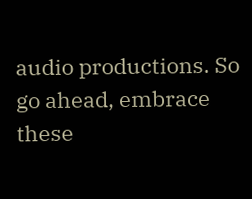audio productions. So go ahead, embrace these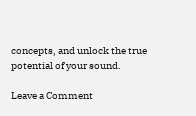concepts, and unlock the true potential of your sound.

Leave a Comment